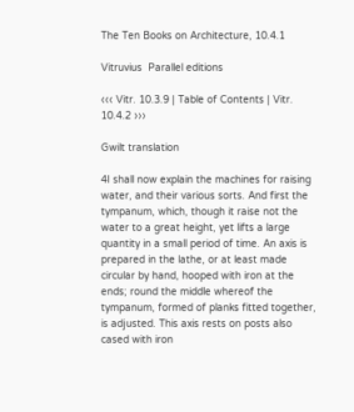The Ten Books on Architecture, 10.4.1

Vitruvius  Parallel editions

‹‹‹ Vitr. 10.3.9 | Table of Contents | Vitr. 10.4.2 ›››

Gwilt translation

4I shall now explain the machines for raising water, and their various sorts. And first the tympanum, which, though it raise not the water to a great height, yet lifts a large quantity in a small period of time. An axis is prepared in the lathe, or at least made circular by hand, hooped with iron at the ends; round the middle whereof the tympanum, formed of planks fitted together, is adjusted. This axis rests on posts also cased with iron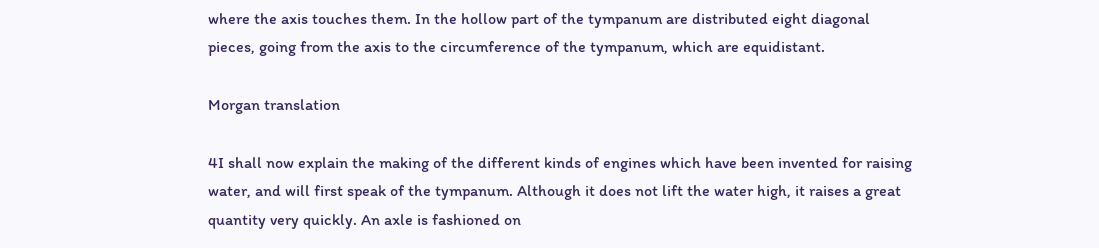where the axis touches them. In the hollow part of the tympanum are distributed eight diagonal pieces, going from the axis to the circumference of the tympanum, which are equidistant.

Morgan translation

4I shall now explain the making of the different kinds of engines which have been invented for raising water, and will first speak of the tympanum. Although it does not lift the water high, it raises a great quantity very quickly. An axle is fashioned on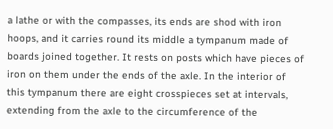a lathe or with the compasses, its ends are shod with iron hoops, and it carries round its middle a tympanum made of boards joined together. It rests on posts which have pieces of iron on them under the ends of the axle. In the interior of this tympanum there are eight crosspieces set at intervals, extending from the axle to the circumference of the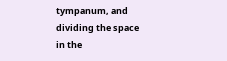tympanum, and dividing the space in the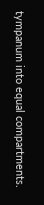tympanum into equal compartments.